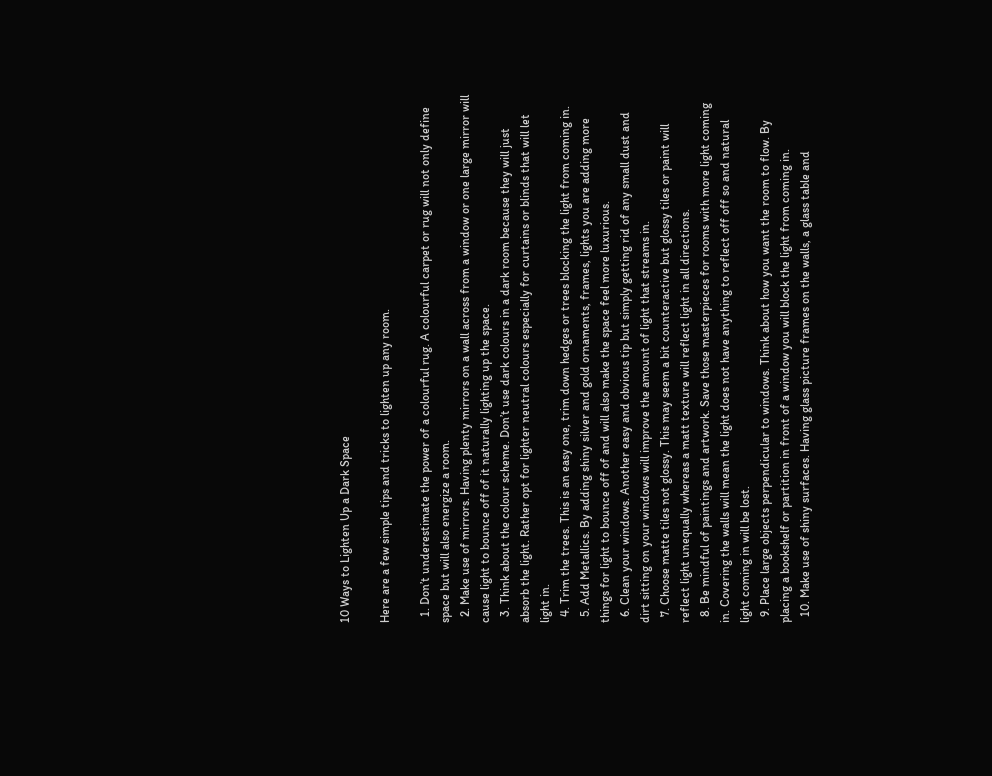10 Ways to Lighten Up a Dark Space

Here are a few simple tips and tricks to lighten up any room.

  1. Don’t underestimate the power of a colourful rug. A colourful carpet or rug will not only define space but will also energize a room.
  2. Make use of mirrors. Having plenty mirrors on a wall across from a window or one large mirror will cause light to bounce off of it naturally lighting up the space.
  3. Think about the colour scheme. Don’t use dark colours in a dark room because they will just absorb the light. Rather opt for lighter neutral colours especially for curtains or blinds that will let light in.
  4. Trim the trees. This is an easy one, trim down hedges or trees blocking the light from coming in.
  5. Add Metallics. By adding shiny silver and gold ornaments, frames, lights you are adding more things for light to bounce off of and will also make the space feel more luxurious.
  6. Clean your windows. Another easy and obvious tip but simply getting rid of any small dust and dirt sitting on your windows will improve the amount of light that streams in.
  7. Choose matte tiles not glossy. This may seem a bit counteractive but glossy tiles or paint will reflect light unequally whereas a matt texture will reflect light in all directions.
  8. Be mindful of paintings and artwork. Save those masterpieces for rooms with more light coming in. Covering the walls will mean the light does not have anything to reflect off off so and natural light coming in will be lost.
  9. Place large objects perpendicular to windows. Think about how you want the room to flow. By placing a bookshelf or partition in front of a window you will block the light from coming in.
  10. Make use of shiny surfaces. Having glass picture frames on the walls, a glass table and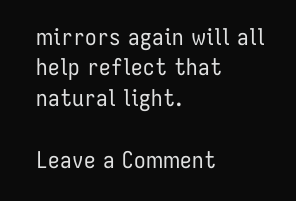mirrors again will all help reflect that natural light.

Leave a Comment